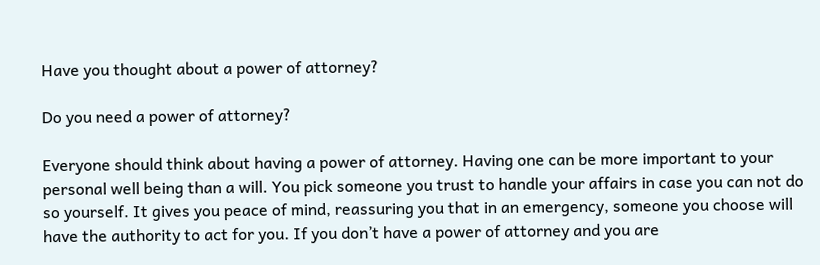Have you thought about a power of attorney?

Do you need a power of attorney?

Everyone should think about having a power of attorney. Having one can be more important to your personal well being than a will. You pick someone you trust to handle your affairs in case you can not do so yourself. It gives you peace of mind, reassuring you that in an emergency, someone you choose will have the authority to act for you. If you don’t have a power of attorney and you are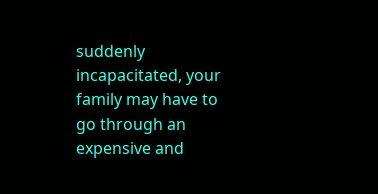suddenly incapacitated, your family may have to go through an expensive and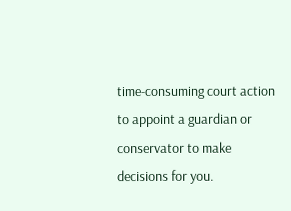time-consuming court action to appoint a guardian or conservator to make decisions for you.